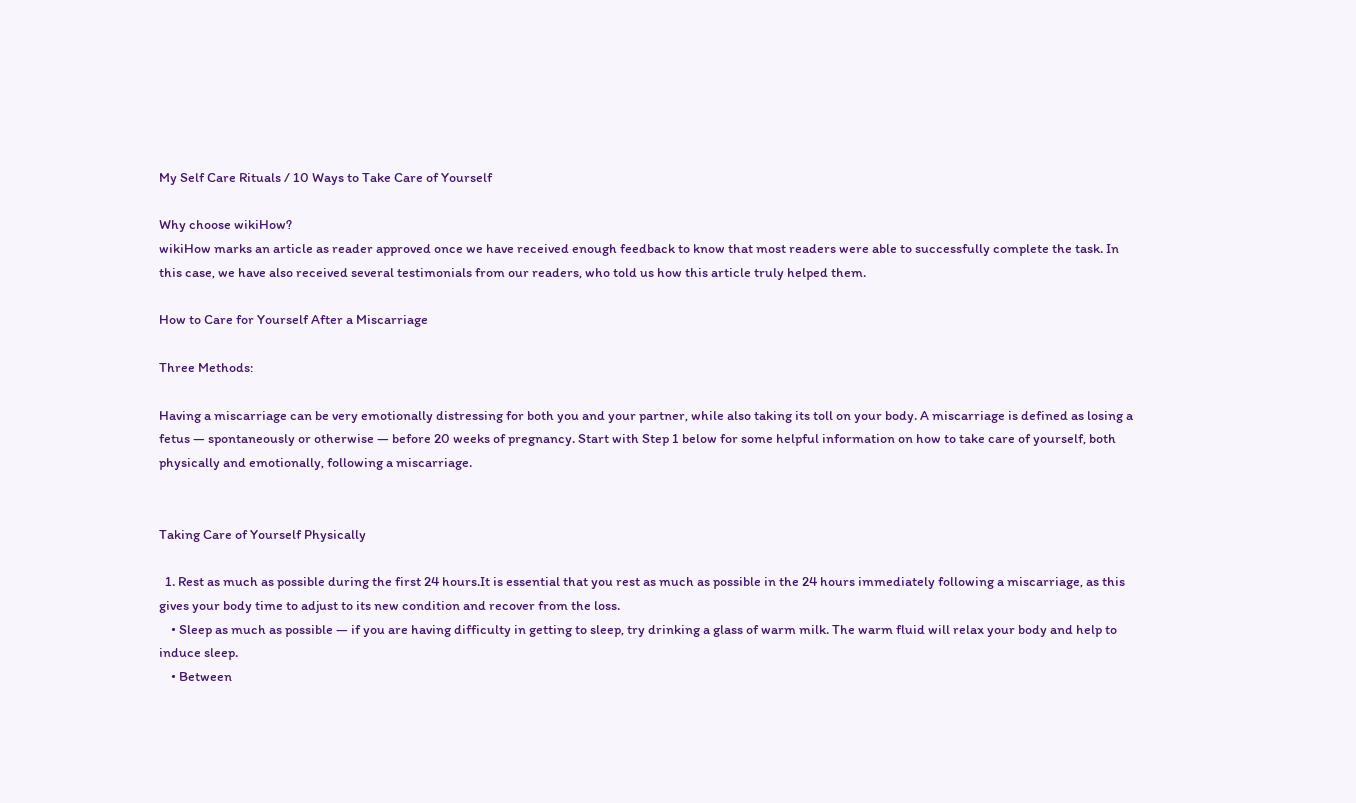My Self Care Rituals / 10 Ways to Take Care of Yourself

Why choose wikiHow?
wikiHow marks an article as reader approved once we have received enough feedback to know that most readers were able to successfully complete the task. In this case, we have also received several testimonials from our readers, who told us how this article truly helped them.

How to Care for Yourself After a Miscarriage

Three Methods:

Having a miscarriage can be very emotionally distressing for both you and your partner, while also taking its toll on your body. A miscarriage is defined as losing a fetus — spontaneously or otherwise — before 20 weeks of pregnancy. Start with Step 1 below for some helpful information on how to take care of yourself, both physically and emotionally, following a miscarriage.


Taking Care of Yourself Physically

  1. Rest as much as possible during the first 24 hours.It is essential that you rest as much as possible in the 24 hours immediately following a miscarriage, as this gives your body time to adjust to its new condition and recover from the loss.
    • Sleep as much as possible — if you are having difficulty in getting to sleep, try drinking a glass of warm milk. The warm fluid will relax your body and help to induce sleep.
    • Between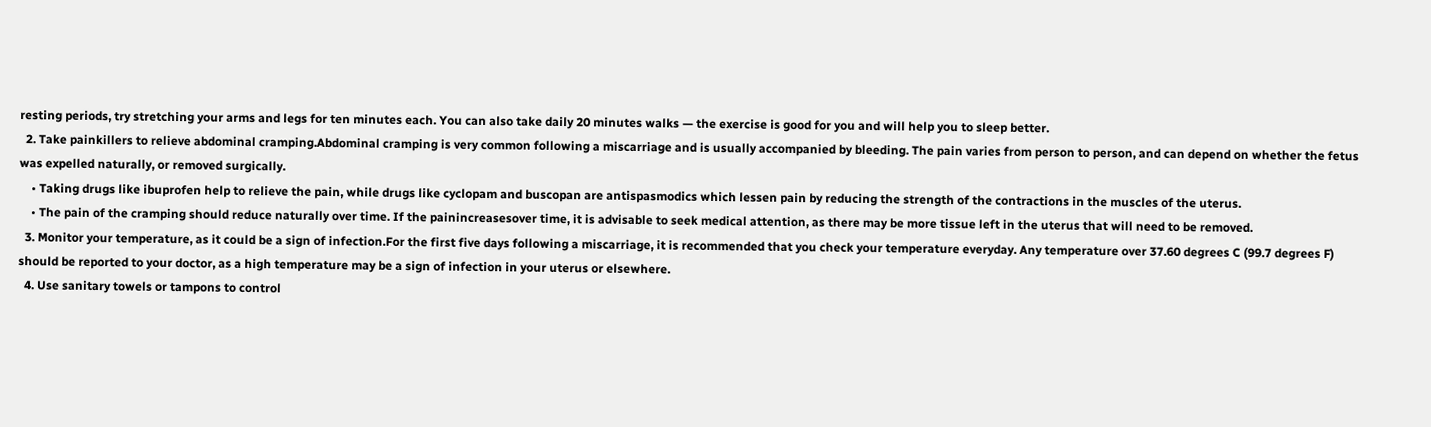resting periods, try stretching your arms and legs for ten minutes each. You can also take daily 20 minutes walks — the exercise is good for you and will help you to sleep better.
  2. Take painkillers to relieve abdominal cramping.Abdominal cramping is very common following a miscarriage and is usually accompanied by bleeding. The pain varies from person to person, and can depend on whether the fetus was expelled naturally, or removed surgically.
    • Taking drugs like ibuprofen help to relieve the pain, while drugs like cyclopam and buscopan are antispasmodics which lessen pain by reducing the strength of the contractions in the muscles of the uterus.
    • The pain of the cramping should reduce naturally over time. If the painincreasesover time, it is advisable to seek medical attention, as there may be more tissue left in the uterus that will need to be removed.
  3. Monitor your temperature, as it could be a sign of infection.For the first five days following a miscarriage, it is recommended that you check your temperature everyday. Any temperature over 37.60 degrees C (99.7 degrees F) should be reported to your doctor, as a high temperature may be a sign of infection in your uterus or elsewhere.
  4. Use sanitary towels or tampons to control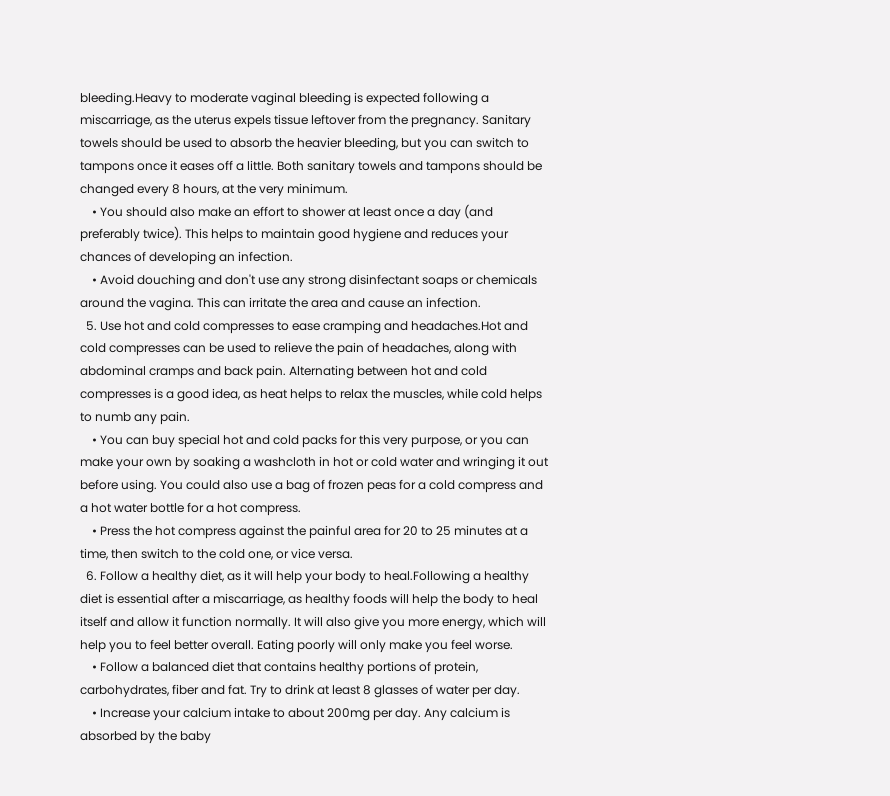bleeding.Heavy to moderate vaginal bleeding is expected following a miscarriage, as the uterus expels tissue leftover from the pregnancy. Sanitary towels should be used to absorb the heavier bleeding, but you can switch to tampons once it eases off a little. Both sanitary towels and tampons should be changed every 8 hours, at the very minimum.
    • You should also make an effort to shower at least once a day (and preferably twice). This helps to maintain good hygiene and reduces your chances of developing an infection.
    • Avoid douching and don't use any strong disinfectant soaps or chemicals around the vagina. This can irritate the area and cause an infection.
  5. Use hot and cold compresses to ease cramping and headaches.Hot and cold compresses can be used to relieve the pain of headaches, along with abdominal cramps and back pain. Alternating between hot and cold compresses is a good idea, as heat helps to relax the muscles, while cold helps to numb any pain.
    • You can buy special hot and cold packs for this very purpose, or you can make your own by soaking a washcloth in hot or cold water and wringing it out before using. You could also use a bag of frozen peas for a cold compress and a hot water bottle for a hot compress.
    • Press the hot compress against the painful area for 20 to 25 minutes at a time, then switch to the cold one, or vice versa.
  6. Follow a healthy diet, as it will help your body to heal.Following a healthy diet is essential after a miscarriage, as healthy foods will help the body to heal itself and allow it function normally. It will also give you more energy, which will help you to feel better overall. Eating poorly will only make you feel worse.
    • Follow a balanced diet that contains healthy portions of protein, carbohydrates, fiber and fat. Try to drink at least 8 glasses of water per day.
    • Increase your calcium intake to about 200mg per day. Any calcium is absorbed by the baby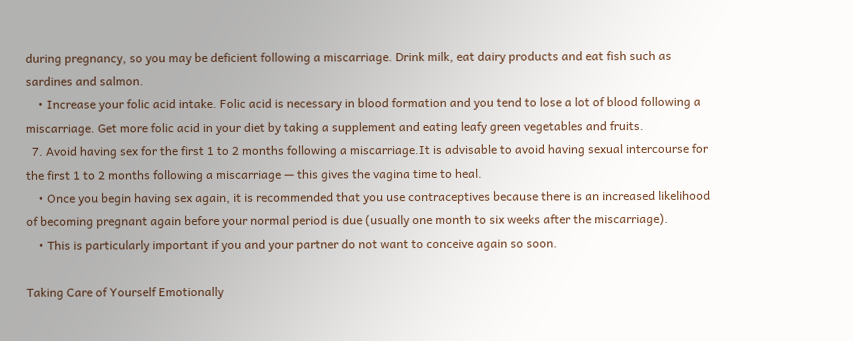during pregnancy, so you may be deficient following a miscarriage. Drink milk, eat dairy products and eat fish such as sardines and salmon.
    • Increase your folic acid intake. Folic acid is necessary in blood formation and you tend to lose a lot of blood following a miscarriage. Get more folic acid in your diet by taking a supplement and eating leafy green vegetables and fruits.
  7. Avoid having sex for the first 1 to 2 months following a miscarriage.It is advisable to avoid having sexual intercourse for the first 1 to 2 months following a miscarriage — this gives the vagina time to heal.
    • Once you begin having sex again, it is recommended that you use contraceptives because there is an increased likelihood of becoming pregnant again before your normal period is due (usually one month to six weeks after the miscarriage).
    • This is particularly important if you and your partner do not want to conceive again so soon.

Taking Care of Yourself Emotionally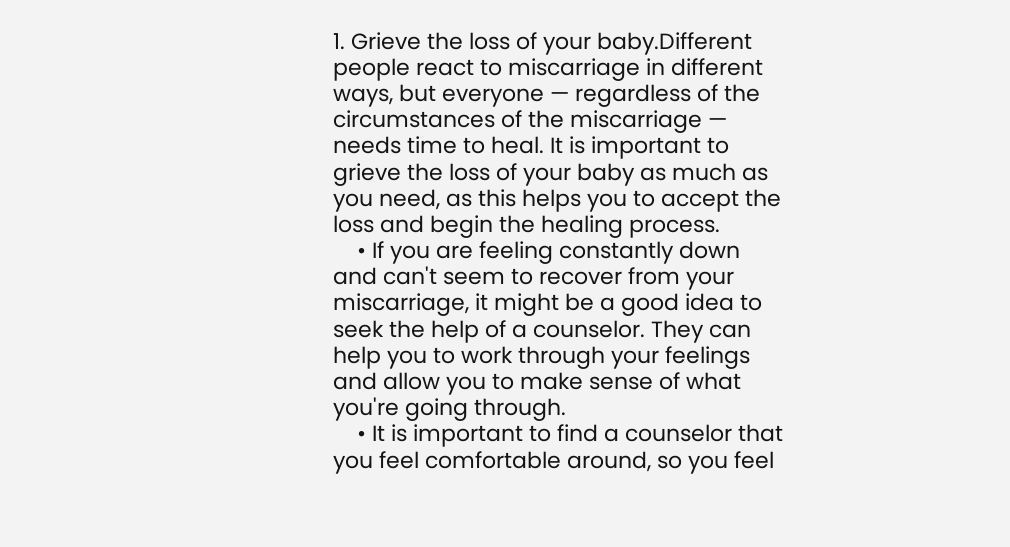1. Grieve the loss of your baby.Different people react to miscarriage in different ways, but everyone — regardless of the circumstances of the miscarriage — needs time to heal. It is important to grieve the loss of your baby as much as you need, as this helps you to accept the loss and begin the healing process.
    • If you are feeling constantly down and can't seem to recover from your miscarriage, it might be a good idea to seek the help of a counselor. They can help you to work through your feelings and allow you to make sense of what you're going through.
    • It is important to find a counselor that you feel comfortable around, so you feel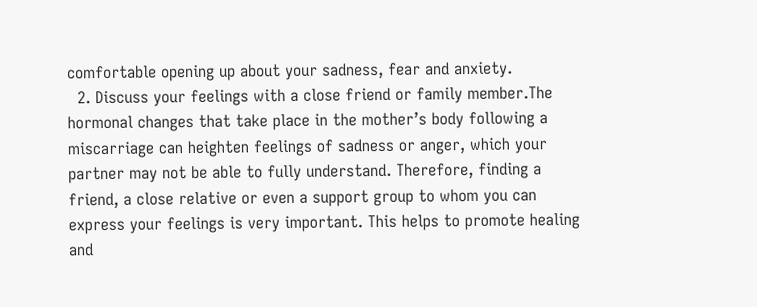comfortable opening up about your sadness, fear and anxiety.
  2. Discuss your feelings with a close friend or family member.The hormonal changes that take place in the mother’s body following a miscarriage can heighten feelings of sadness or anger, which your partner may not be able to fully understand. Therefore, finding a friend, a close relative or even a support group to whom you can express your feelings is very important. This helps to promote healing and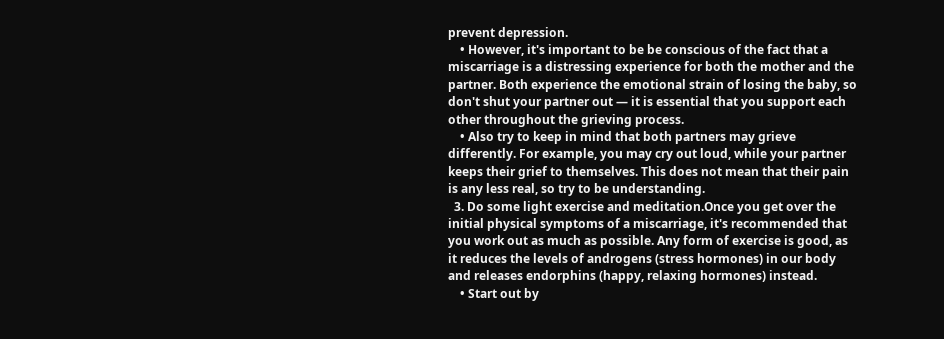prevent depression.
    • However, it's important to be be conscious of the fact that a miscarriage is a distressing experience for both the mother and the partner. Both experience the emotional strain of losing the baby, so don't shut your partner out — it is essential that you support each other throughout the grieving process.
    • Also try to keep in mind that both partners may grieve differently. For example, you may cry out loud, while your partner keeps their grief to themselves. This does not mean that their pain is any less real, so try to be understanding.
  3. Do some light exercise and meditation.Once you get over the initial physical symptoms of a miscarriage, it's recommended that you work out as much as possible. Any form of exercise is good, as it reduces the levels of androgens (stress hormones) in our body and releases endorphins (happy, relaxing hormones) instead.
    • Start out by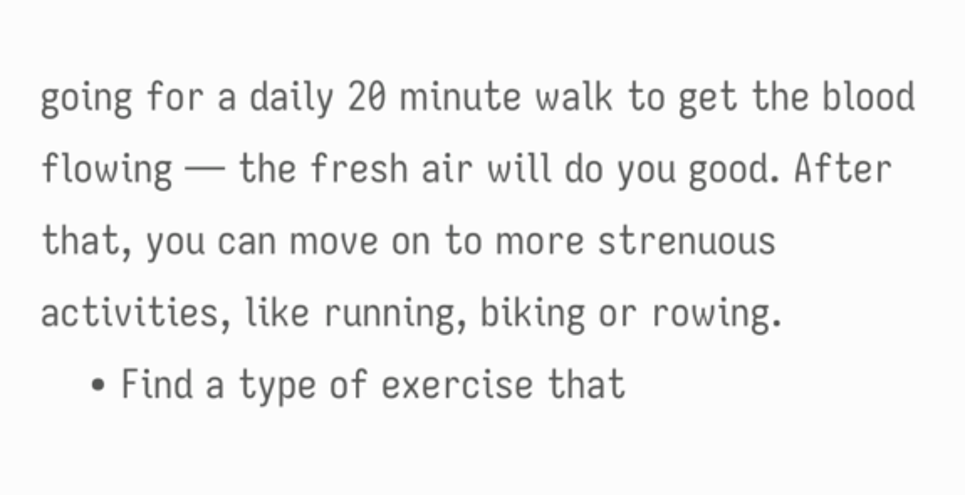going for a daily 20 minute walk to get the blood flowing — the fresh air will do you good. After that, you can move on to more strenuous activities, like running, biking or rowing.
    • Find a type of exercise that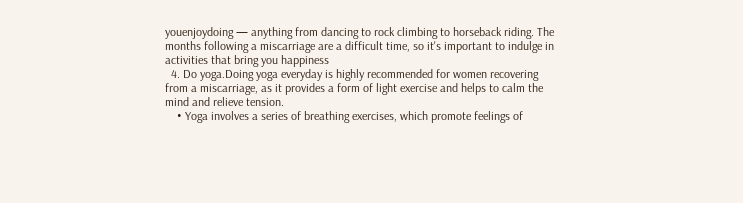youenjoydoing — anything from dancing to rock climbing to horseback riding. The months following a miscarriage are a difficult time, so it's important to indulge in activities that bring you happiness
  4. Do yoga.Doing yoga everyday is highly recommended for women recovering from a miscarriage, as it provides a form of light exercise and helps to calm the mind and relieve tension.
    • Yoga involves a series of breathing exercises, which promote feelings of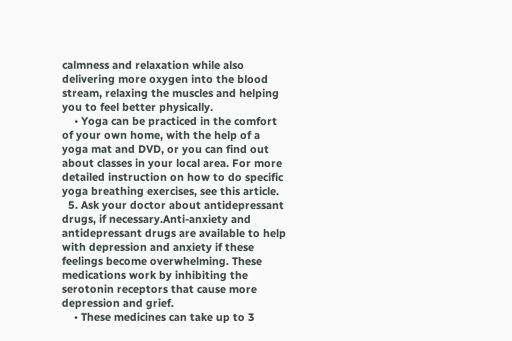calmness and relaxation while also delivering more oxygen into the blood stream, relaxing the muscles and helping you to feel better physically.
    • Yoga can be practiced in the comfort of your own home, with the help of a yoga mat and DVD, or you can find out about classes in your local area. For more detailed instruction on how to do specific yoga breathing exercises, see this article.
  5. Ask your doctor about antidepressant drugs, if necessary.Anti-anxiety and antidepressant drugs are available to help with depression and anxiety if these feelings become overwhelming. These medications work by inhibiting the serotonin receptors that cause more depression and grief.
    • These medicines can take up to 3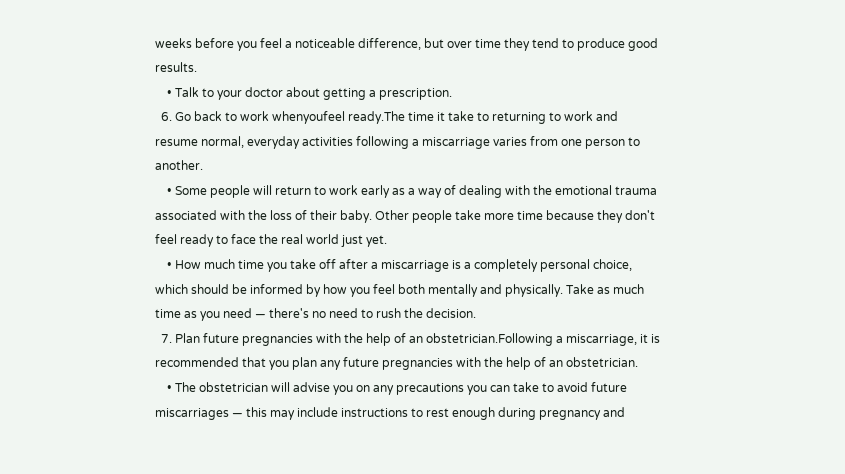weeks before you feel a noticeable difference, but over time they tend to produce good results.
    • Talk to your doctor about getting a prescription.
  6. Go back to work whenyoufeel ready.The time it take to returning to work and resume normal, everyday activities following a miscarriage varies from one person to another.
    • Some people will return to work early as a way of dealing with the emotional trauma associated with the loss of their baby. Other people take more time because they don't feel ready to face the real world just yet.
    • How much time you take off after a miscarriage is a completely personal choice, which should be informed by how you feel both mentally and physically. Take as much time as you need — there's no need to rush the decision.
  7. Plan future pregnancies with the help of an obstetrician.Following a miscarriage, it is recommended that you plan any future pregnancies with the help of an obstetrician.
    • The obstetrician will advise you on any precautions you can take to avoid future miscarriages — this may include instructions to rest enough during pregnancy and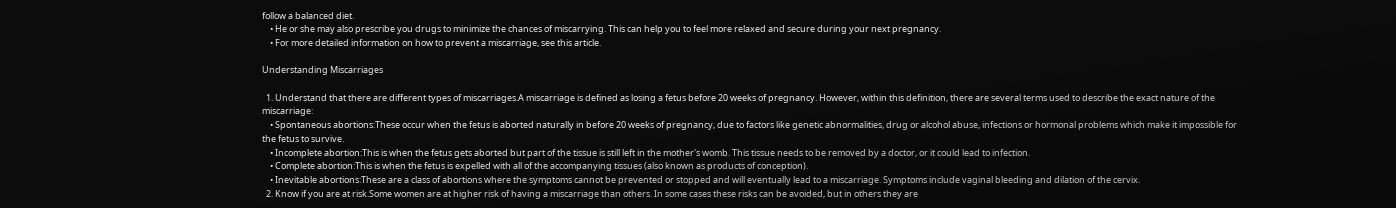follow a balanced diet.
    • He or she may also prescribe you drugs to minimize the chances of miscarrying. This can help you to feel more relaxed and secure during your next pregnancy.
    • For more detailed information on how to prevent a miscarriage, see this article.

Understanding Miscarriages

  1. Understand that there are different types of miscarriages.A miscarriage is defined as losing a fetus before 20 weeks of pregnancy. However, within this definition, there are several terms used to describe the exact nature of the miscarriage:
    • Spontaneous abortions:These occur when the fetus is aborted naturally in before 20 weeks of pregnancy, due to factors like genetic abnormalities, drug or alcohol abuse, infections or hormonal problems which make it impossible for the fetus to survive.
    • Incomplete abortion:This is when the fetus gets aborted but part of the tissue is still left in the mother's womb. This tissue needs to be removed by a doctor, or it could lead to infection.
    • Complete abortion:This is when the fetus is expelled with all of the accompanying tissues (also known as products of conception).
    • Inevitable abortions:These are a class of abortions where the symptoms cannot be prevented or stopped and will eventually lead to a miscarriage. Symptoms include vaginal bleeding and dilation of the cervix.
  2. Know if you are at risk.Some women are at higher risk of having a miscarriage than others. In some cases these risks can be avoided, but in others they are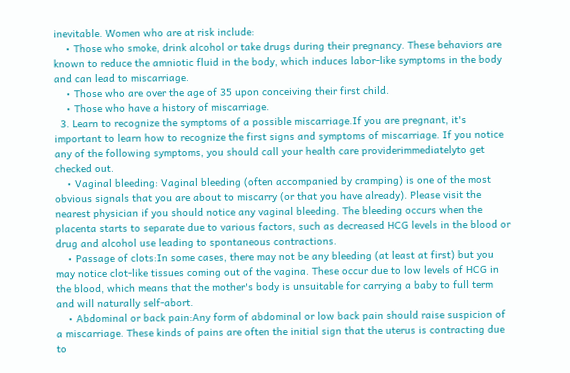inevitable. Women who are at risk include:
    • Those who smoke, drink alcohol or take drugs during their pregnancy. These behaviors are known to reduce the amniotic fluid in the body, which induces labor-like symptoms in the body and can lead to miscarriage.
    • Those who are over the age of 35 upon conceiving their first child.
    • Those who have a history of miscarriage.
  3. Learn to recognize the symptoms of a possible miscarriage.If you are pregnant, it's important to learn how to recognize the first signs and symptoms of miscarriage. If you notice any of the following symptoms, you should call your health care providerimmediatelyto get checked out.
    • Vaginal bleeding: Vaginal bleeding (often accompanied by cramping) is one of the most obvious signals that you are about to miscarry (or that you have already). Please visit the nearest physician if you should notice any vaginal bleeding. The bleeding occurs when the placenta starts to separate due to various factors, such as decreased HCG levels in the blood or drug and alcohol use leading to spontaneous contractions.
    • Passage of clots:In some cases, there may not be any bleeding (at least at first) but you may notice clot-like tissues coming out of the vagina. These occur due to low levels of HCG in the blood, which means that the mother's body is unsuitable for carrying a baby to full term and will naturally self-abort.
    • Abdominal or back pain:Any form of abdominal or low back pain should raise suspicion of a miscarriage. These kinds of pains are often the initial sign that the uterus is contracting due to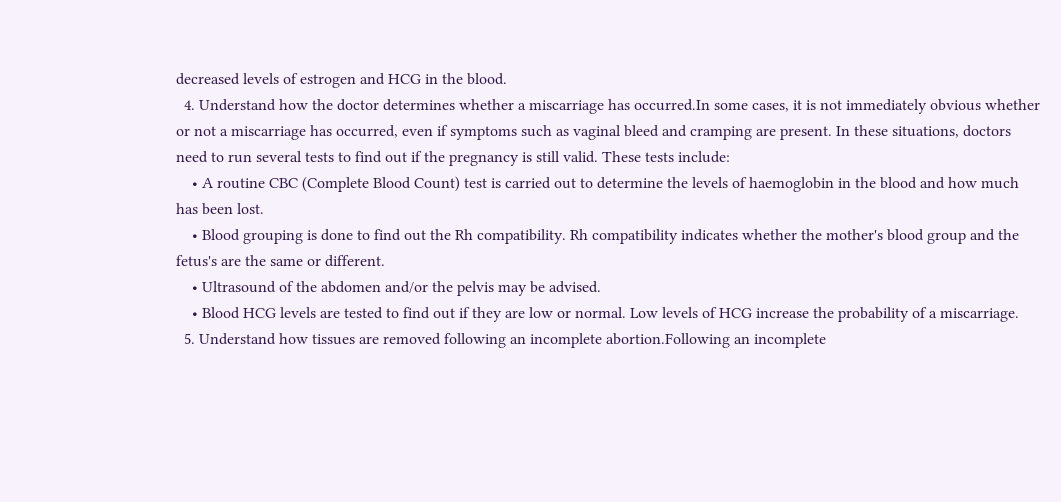decreased levels of estrogen and HCG in the blood.
  4. Understand how the doctor determines whether a miscarriage has occurred.In some cases, it is not immediately obvious whether or not a miscarriage has occurred, even if symptoms such as vaginal bleed and cramping are present. In these situations, doctors need to run several tests to find out if the pregnancy is still valid. These tests include:
    • A routine CBC (Complete Blood Count) test is carried out to determine the levels of haemoglobin in the blood and how much has been lost.
    • Blood grouping is done to find out the Rh compatibility. Rh compatibility indicates whether the mother's blood group and the fetus's are the same or different.
    • Ultrasound of the abdomen and/or the pelvis may be advised.
    • Blood HCG levels are tested to find out if they are low or normal. Low levels of HCG increase the probability of a miscarriage.
  5. Understand how tissues are removed following an incomplete abortion.Following an incomplete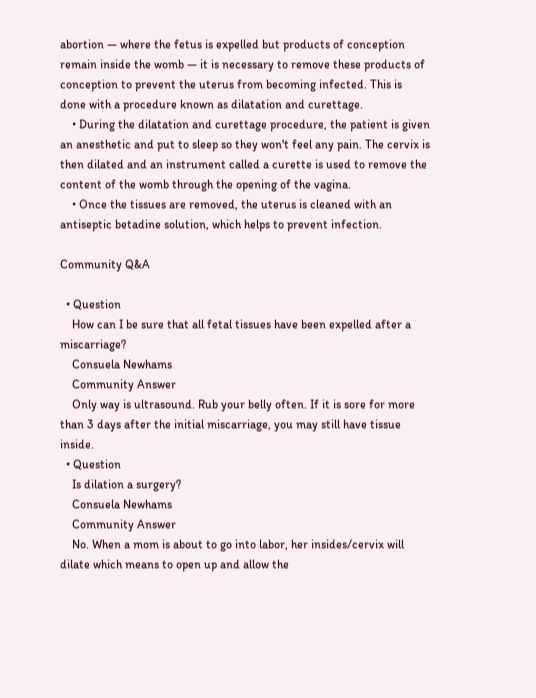abortion — where the fetus is expelled but products of conception remain inside the womb — it is necessary to remove these products of conception to prevent the uterus from becoming infected. This is done with a procedure known as dilatation and curettage.
    • During the dilatation and curettage procedure, the patient is given an anesthetic and put to sleep so they won't feel any pain. The cervix is then dilated and an instrument called a curette is used to remove the content of the womb through the opening of the vagina.
    • Once the tissues are removed, the uterus is cleaned with an antiseptic betadine solution, which helps to prevent infection.

Community Q&A

  • Question
    How can I be sure that all fetal tissues have been expelled after a miscarriage?
    Consuela Newhams
    Community Answer
    Only way is ultrasound. Rub your belly often. If it is sore for more than 3 days after the initial miscarriage, you may still have tissue inside.
  • Question
    Is dilation a surgery?
    Consuela Newhams
    Community Answer
    No. When a mom is about to go into labor, her insides/cervix will dilate which means to open up and allow the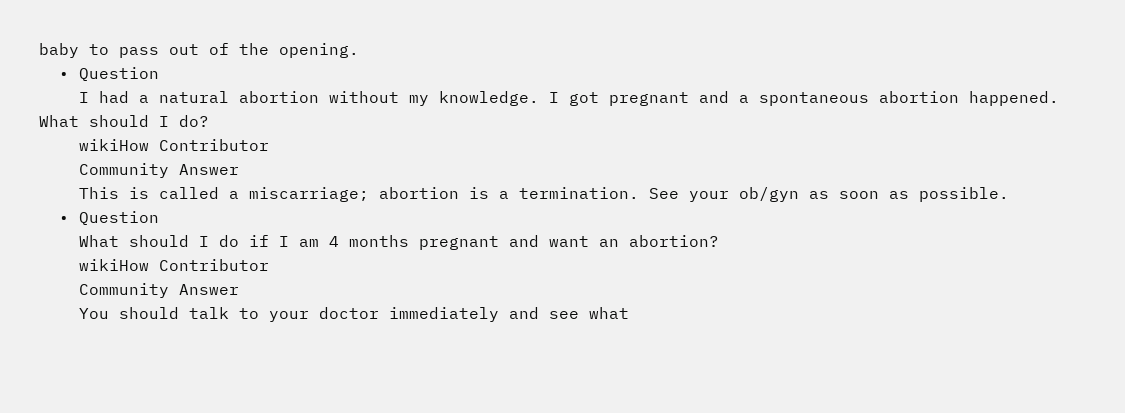baby to pass out of the opening.
  • Question
    I had a natural abortion without my knowledge. I got pregnant and a spontaneous abortion happened. What should I do?
    wikiHow Contributor
    Community Answer
    This is called a miscarriage; abortion is a termination. See your ob/gyn as soon as possible.
  • Question
    What should I do if I am 4 months pregnant and want an abortion?
    wikiHow Contributor
    Community Answer
    You should talk to your doctor immediately and see what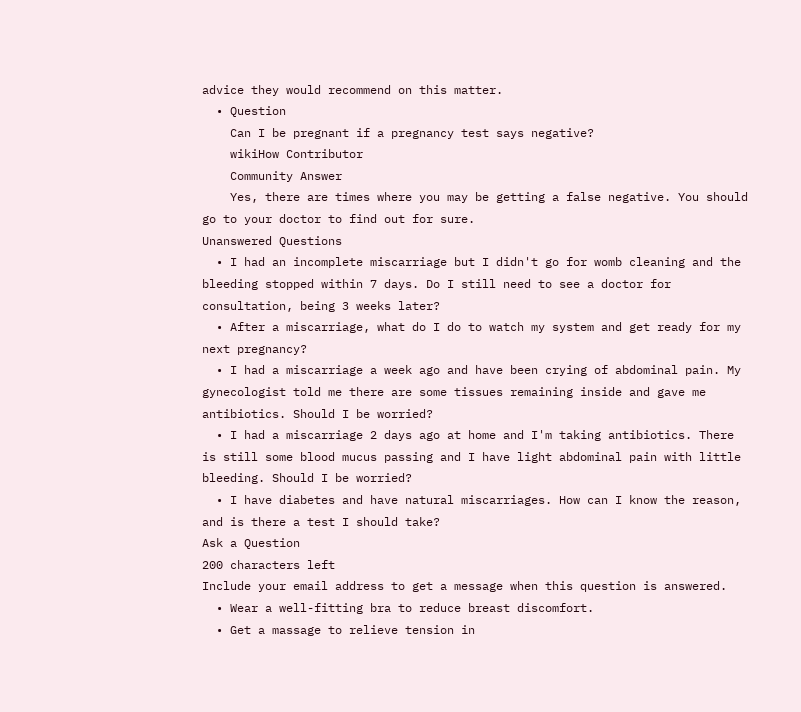advice they would recommend on this matter.
  • Question
    Can I be pregnant if a pregnancy test says negative?
    wikiHow Contributor
    Community Answer
    Yes, there are times where you may be getting a false negative. You should go to your doctor to find out for sure.
Unanswered Questions
  • I had an incomplete miscarriage but I didn't go for womb cleaning and the bleeding stopped within 7 days. Do I still need to see a doctor for consultation, being 3 weeks later?
  • After a miscarriage, what do I do to watch my system and get ready for my next pregnancy?
  • I had a miscarriage a week ago and have been crying of abdominal pain. My gynecologist told me there are some tissues remaining inside and gave me antibiotics. Should I be worried?
  • I had a miscarriage 2 days ago at home and I'm taking antibiotics. There is still some blood mucus passing and I have light abdominal pain with little bleeding. Should I be worried?
  • I have diabetes and have natural miscarriages. How can I know the reason, and is there a test I should take?
Ask a Question
200 characters left
Include your email address to get a message when this question is answered.
  • Wear a well-fitting bra to reduce breast discomfort.
  • Get a massage to relieve tension in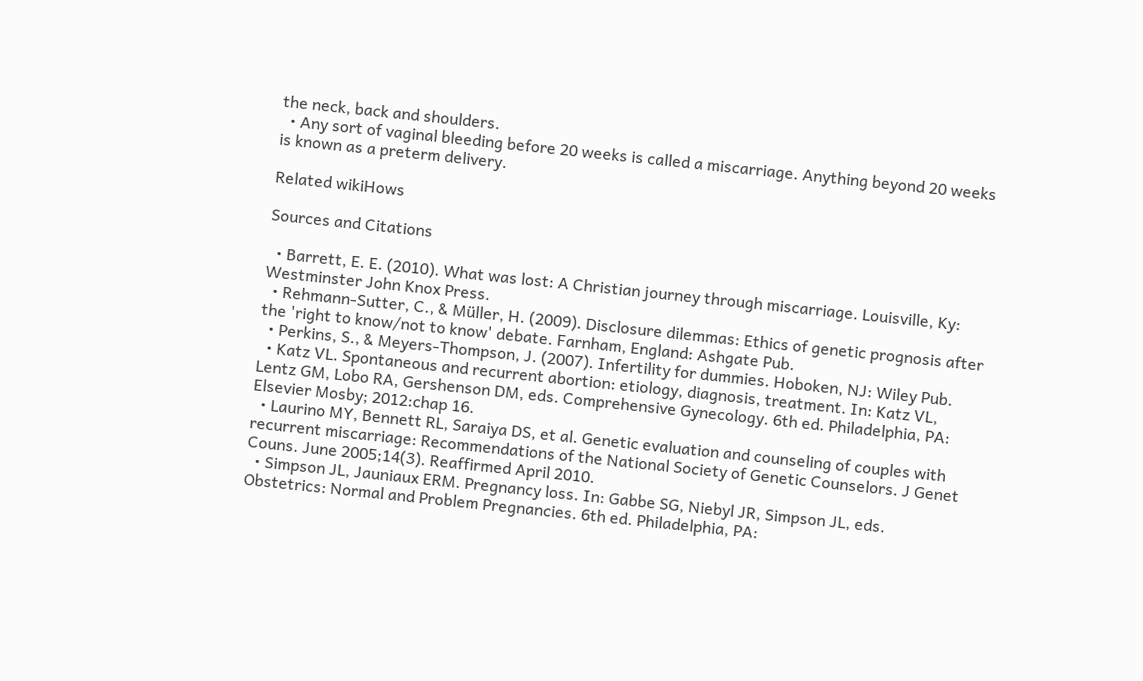the neck, back and shoulders.
  • Any sort of vaginal bleeding before 20 weeks is called a miscarriage. Anything beyond 20 weeks is known as a preterm delivery.

Related wikiHows

Sources and Citations

  • Barrett, E. E. (2010). What was lost: A Christian journey through miscarriage. Louisville, Ky: Westminster John Knox Press.
  • Rehmann-Sutter, C., & Müller, H. (2009). Disclosure dilemmas: Ethics of genetic prognosis after the 'right to know/not to know' debate. Farnham, England: Ashgate Pub.
  • Perkins, S., & Meyers-Thompson, J. (2007). Infertility for dummies. Hoboken, NJ: Wiley Pub.
  • Katz VL. Spontaneous and recurrent abortion: etiology, diagnosis, treatment. In: Katz VL, Lentz GM, Lobo RA, Gershenson DM, eds. Comprehensive Gynecology. 6th ed. Philadelphia, PA: Elsevier Mosby; 2012:chap 16.
  • Laurino MY, Bennett RL, Saraiya DS, et al. Genetic evaluation and counseling of couples with recurrent miscarriage: Recommendations of the National Society of Genetic Counselors. J Genet Couns. June 2005;14(3). Reaffirmed April 2010.
  • Simpson JL, Jauniaux ERM. Pregnancy loss. In: Gabbe SG, Niebyl JR, Simpson JL, eds. Obstetrics: Normal and Problem Pregnancies. 6th ed. Philadelphia, PA: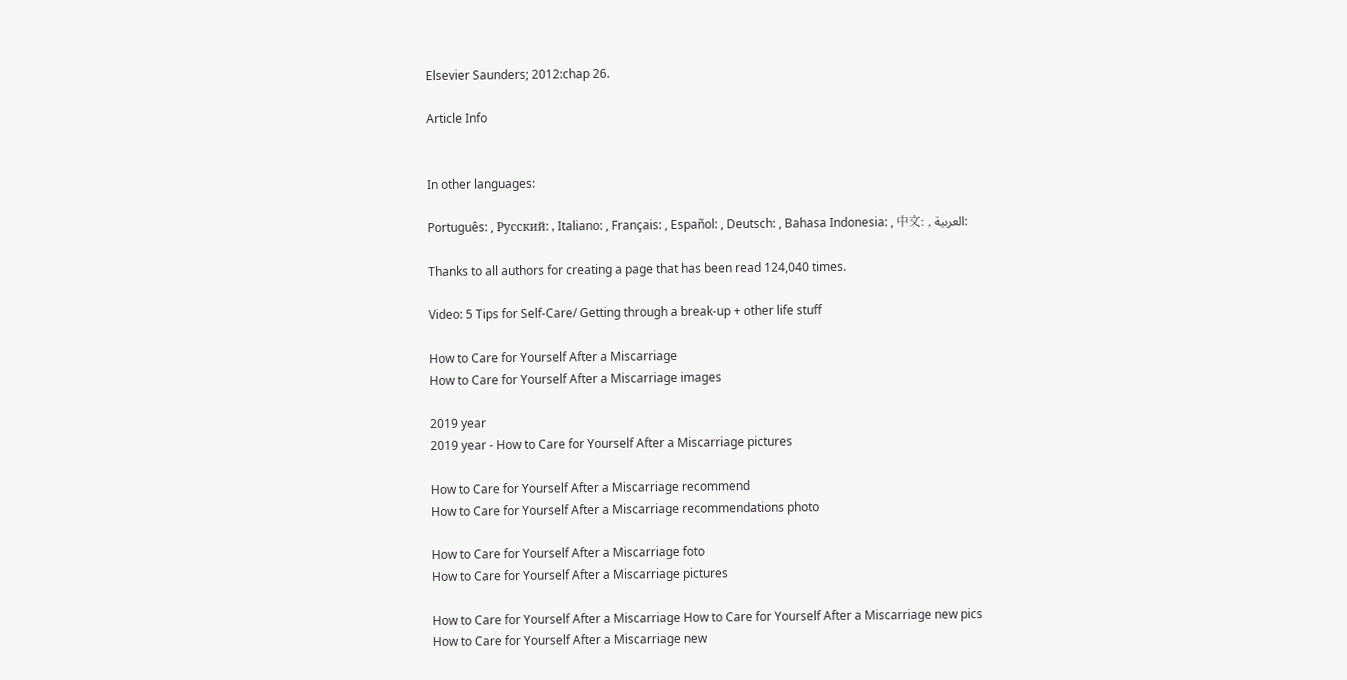Elsevier Saunders; 2012:chap 26.

Article Info


In other languages:

Português: , Русский: , Italiano: , Français: , Español: , Deutsch: , Bahasa Indonesia: , 中文: , العربية:

Thanks to all authors for creating a page that has been read 124,040 times.

Video: 5 Tips for Self-Care/ Getting through a break-up + other life stuff

How to Care for Yourself After a Miscarriage
How to Care for Yourself After a Miscarriage images

2019 year
2019 year - How to Care for Yourself After a Miscarriage pictures

How to Care for Yourself After a Miscarriage recommend
How to Care for Yourself After a Miscarriage recommendations photo

How to Care for Yourself After a Miscarriage foto
How to Care for Yourself After a Miscarriage pictures

How to Care for Yourself After a Miscarriage How to Care for Yourself After a Miscarriage new pics
How to Care for Yourself After a Miscarriage new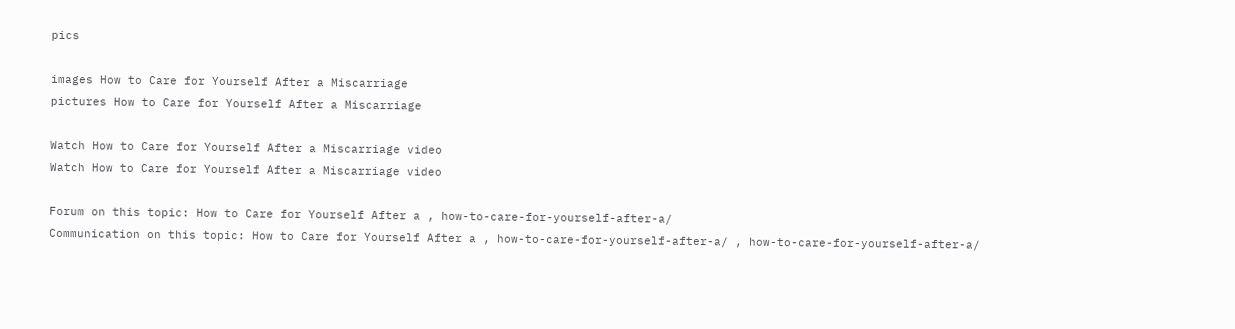pics

images How to Care for Yourself After a Miscarriage
pictures How to Care for Yourself After a Miscarriage

Watch How to Care for Yourself After a Miscarriage video
Watch How to Care for Yourself After a Miscarriage video

Forum on this topic: How to Care for Yourself After a , how-to-care-for-yourself-after-a/
Communication on this topic: How to Care for Yourself After a , how-to-care-for-yourself-after-a/ , how-to-care-for-yourself-after-a/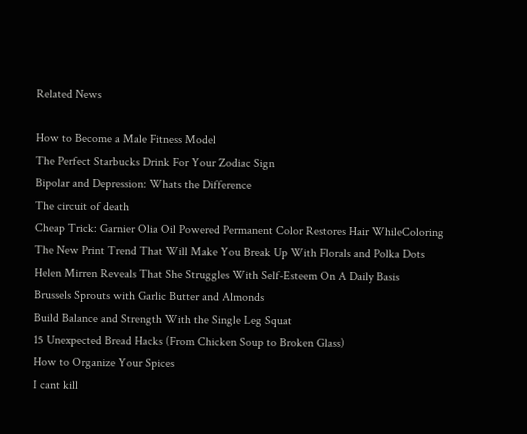Related News

How to Become a Male Fitness Model
The Perfect Starbucks Drink For Your Zodiac Sign
Bipolar and Depression: Whats the Difference
The circuit of death
Cheap Trick: Garnier Olia Oil Powered Permanent Color Restores Hair WhileColoring
The New Print Trend That Will Make You Break Up With Florals and Polka Dots
Helen Mirren Reveals That She Struggles With Self-Esteem On A Daily Basis
Brussels Sprouts with Garlic Butter and Almonds
Build Balance and Strength With the Single Leg Squat
15 Unexpected Bread Hacks (From Chicken Soup to Broken Glass)
How to Organize Your Spices
I cant kill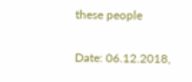these people

Date: 06.12.2018,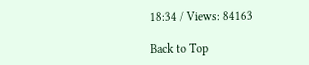18:34 / Views: 84163

Back to Top